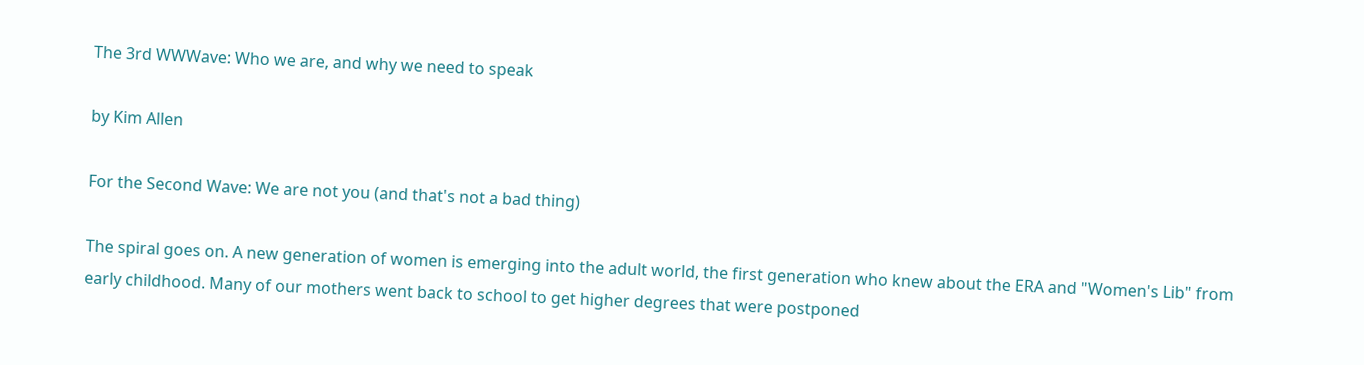The 3rd WWWave: Who we are, and why we need to speak

by Kim Allen

For the Second Wave: We are not you (and that's not a bad thing)

The spiral goes on. A new generation of women is emerging into the adult world, the first generation who knew about the ERA and "Women's Lib" from early childhood. Many of our mothers went back to school to get higher degrees that were postponed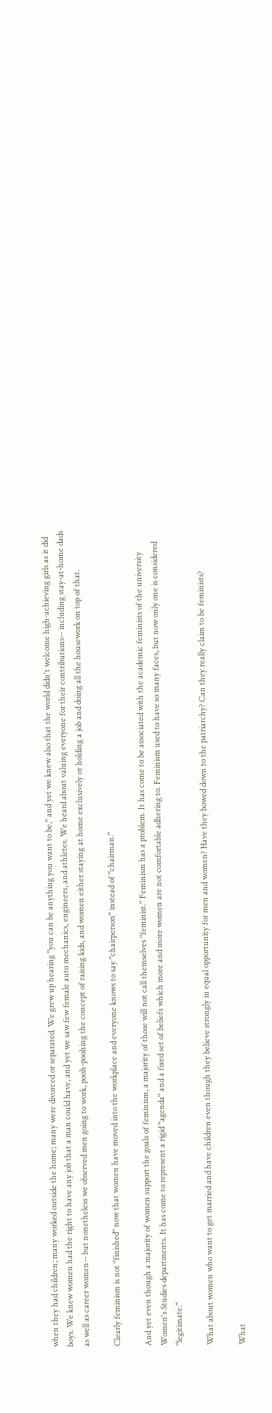when they had children; many worked outside the home; many were divorced or separated. We grew up hearing "you can be anything you want to be," and yet we knew also that the world didn't welcome high-achieving girls as it did boys. We knew women had the right to have any job that a man could have, and yet we saw few female auto mechanics, engineers, and athletes. We heard about valuing everyone for their contributions-- including stay-at-home dads as well as career women-- but nonetheless we observed men going to work, pooh-poohing the concept of raising kids, and women either staying at home exclusively or holding a job and doing all the housework on top of that.

Clearly feminism is not "finished" now that women have moved into the workplace and everyone knows to say "chairperson" instead of "chairman."

And yet even though a majority of women support the goals of feminism, a majority of those will not call themselves "feminist." Feminism has a problem. It has come to be associated with the academic feminists of the university Women's Studies departments. It has come to represent a rigid "agenda" and a fixed set of beliefs which more and more women are not comfortable adhering to. Feminism used to have so many faces, but now only one is considered "legitimate."

What about women who want to get married and have children even though they believe strongly in equal opportunity for men and women? Have they bowed down to the patriarchy? Can they really claim to be feminists?

What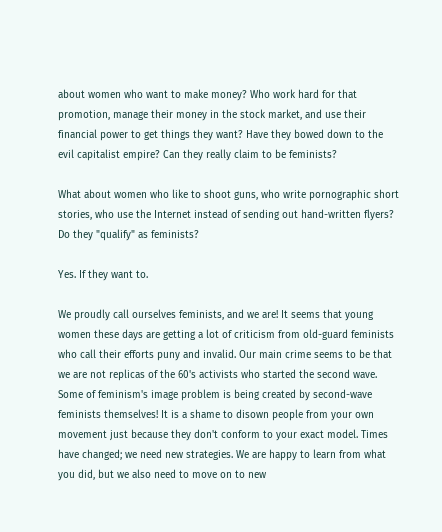about women who want to make money? Who work hard for that promotion, manage their money in the stock market, and use their financial power to get things they want? Have they bowed down to the evil capitalist empire? Can they really claim to be feminists?

What about women who like to shoot guns, who write pornographic short stories, who use the Internet instead of sending out hand-written flyers? Do they "qualify" as feminists?

Yes. If they want to.

We proudly call ourselves feminists, and we are! It seems that young women these days are getting a lot of criticism from old-guard feminists who call their efforts puny and invalid. Our main crime seems to be that we are not replicas of the 60's activists who started the second wave. Some of feminism's image problem is being created by second-wave feminists themselves! It is a shame to disown people from your own movement just because they don't conform to your exact model. Times have changed; we need new strategies. We are happy to learn from what you did, but we also need to move on to new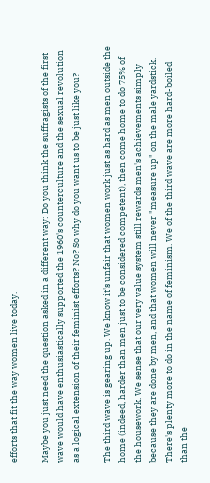efforts that fit the way women live today.

Maybe you just need the question asked in a different way: Do you think the suffragists of the first wave would have enthusiastically supported the 1960's counterculture and the sexual revolution as a logical extension of their feminist efforts? No? So why do you want us to be just like you?

The third wave is gearing up. We know it's unfair that women work just as hard as men outside the home (indeed, harder than men just to be considered competent), then come home to do 75% of the housework. We sense that our very value system still rewards men's achievements simply because they are done by men, and that women will never "measure up" on the male yardstick. There's plenty more to do in the name of feminism. We of the third wave are more hard-boiled than the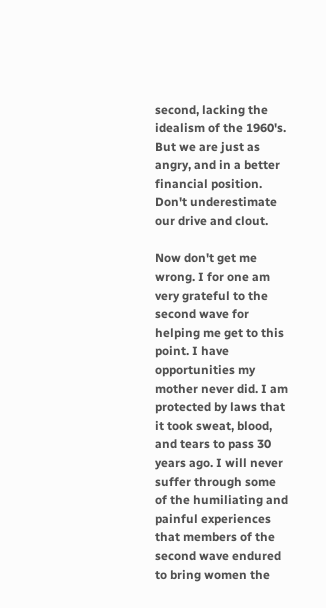second, lacking the idealism of the 1960's. But we are just as angry, and in a better financial position. Don't underestimate our drive and clout.

Now don't get me wrong. I for one am very grateful to the second wave for helping me get to this point. I have opportunities my mother never did. I am protected by laws that it took sweat, blood, and tears to pass 30 years ago. I will never suffer through some of the humiliating and painful experiences that members of the second wave endured to bring women the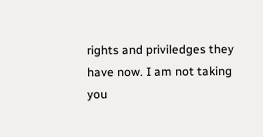rights and priviledges they have now. I am not taking you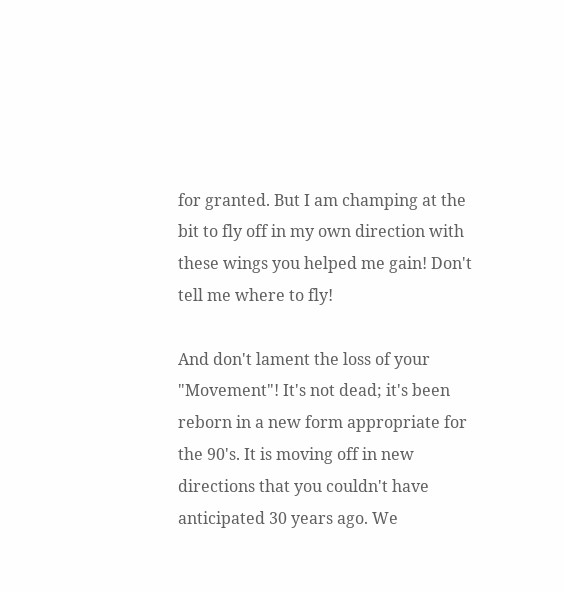for granted. But I am champing at the bit to fly off in my own direction with these wings you helped me gain! Don't tell me where to fly!

And don't lament the loss of your "Movement"! It's not dead; it's been reborn in a new form appropriate for the 90's. It is moving off in new directions that you couldn't have anticipated 30 years ago. We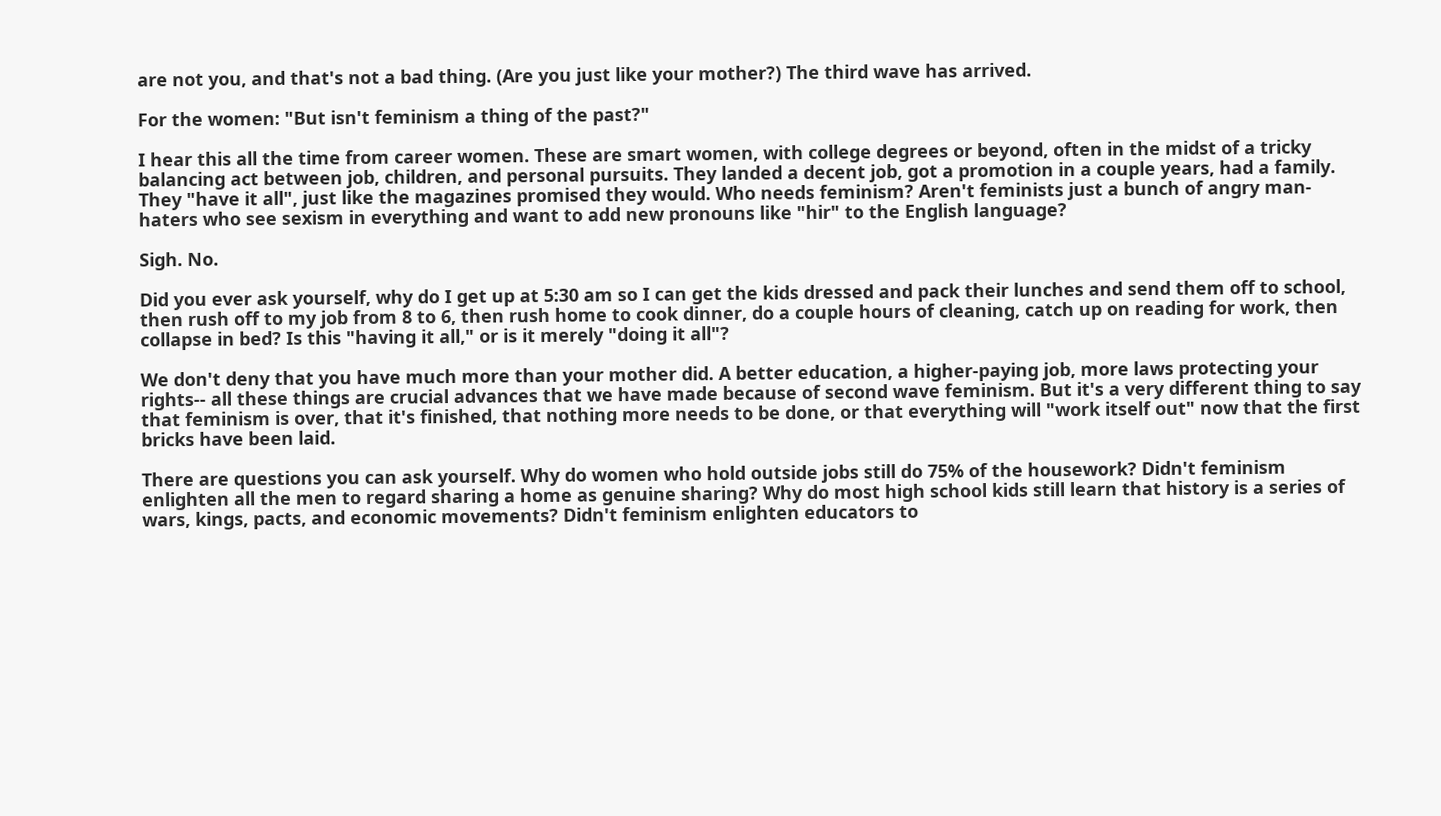are not you, and that's not a bad thing. (Are you just like your mother?) The third wave has arrived.

For the women: "But isn't feminism a thing of the past?"

I hear this all the time from career women. These are smart women, with college degrees or beyond, often in the midst of a tricky balancing act between job, children, and personal pursuits. They landed a decent job, got a promotion in a couple years, had a family. They "have it all", just like the magazines promised they would. Who needs feminism? Aren't feminists just a bunch of angry man-haters who see sexism in everything and want to add new pronouns like "hir" to the English language?

Sigh. No.

Did you ever ask yourself, why do I get up at 5:30 am so I can get the kids dressed and pack their lunches and send them off to school, then rush off to my job from 8 to 6, then rush home to cook dinner, do a couple hours of cleaning, catch up on reading for work, then collapse in bed? Is this "having it all," or is it merely "doing it all"?

We don't deny that you have much more than your mother did. A better education, a higher-paying job, more laws protecting your rights-- all these things are crucial advances that we have made because of second wave feminism. But it's a very different thing to say that feminism is over, that it's finished, that nothing more needs to be done, or that everything will "work itself out" now that the first bricks have been laid.

There are questions you can ask yourself. Why do women who hold outside jobs still do 75% of the housework? Didn't feminism enlighten all the men to regard sharing a home as genuine sharing? Why do most high school kids still learn that history is a series of wars, kings, pacts, and economic movements? Didn't feminism enlighten educators to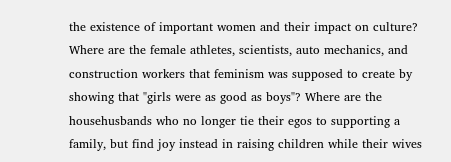the existence of important women and their impact on culture? Where are the female athletes, scientists, auto mechanics, and construction workers that feminism was supposed to create by showing that "girls were as good as boys"? Where are the househusbands who no longer tie their egos to supporting a family, but find joy instead in raising children while their wives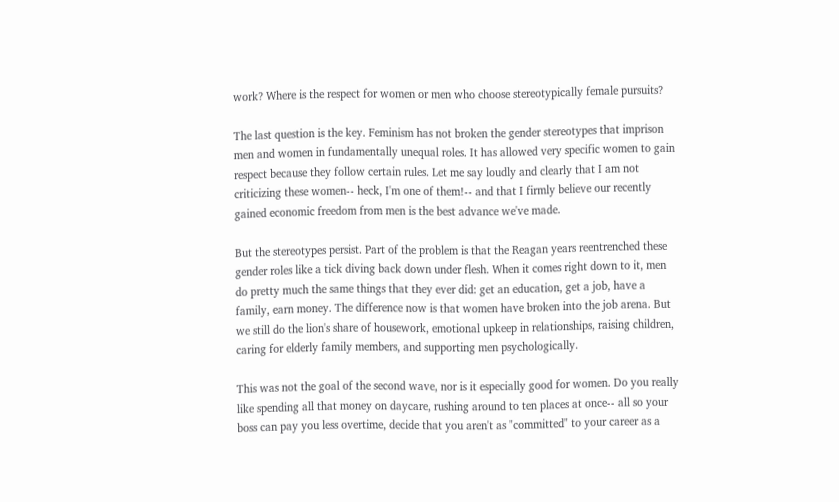work? Where is the respect for women or men who choose stereotypically female pursuits?

The last question is the key. Feminism has not broken the gender stereotypes that imprison men and women in fundamentally unequal roles. It has allowed very specific women to gain respect because they follow certain rules. Let me say loudly and clearly that I am not criticizing these women-- heck, I'm one of them!-- and that I firmly believe our recently gained economic freedom from men is the best advance we've made.

But the stereotypes persist. Part of the problem is that the Reagan years reentrenched these gender roles like a tick diving back down under flesh. When it comes right down to it, men do pretty much the same things that they ever did: get an education, get a job, have a family, earn money. The difference now is that women have broken into the job arena. But we still do the lion's share of housework, emotional upkeep in relationships, raising children, caring for elderly family members, and supporting men psychologically.

This was not the goal of the second wave, nor is it especially good for women. Do you really like spending all that money on daycare, rushing around to ten places at once-- all so your boss can pay you less overtime, decide that you aren't as "committed" to your career as a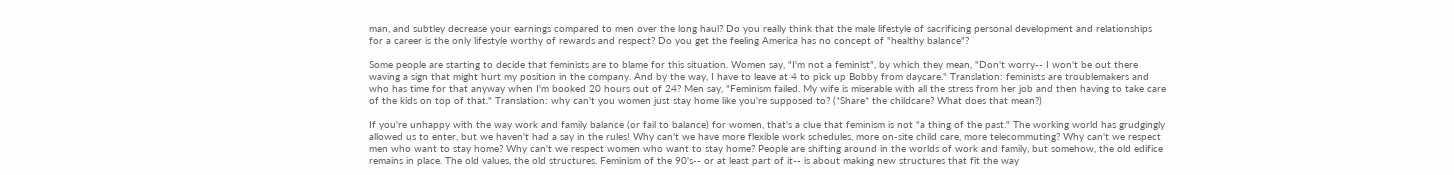man, and subtley decrease your earnings compared to men over the long haul? Do you really think that the male lifestyle of sacrificing personal development and relationships for a career is the only lifestyle worthy of rewards and respect? Do you get the feeling America has no concept of "healthy balance"?

Some people are starting to decide that feminists are to blame for this situation. Women say, "I'm not a feminist", by which they mean, "Don't worry-- I won't be out there waving a sign that might hurt my position in the company. And by the way, I have to leave at 4 to pick up Bobby from daycare." Translation: feminists are troublemakers and who has time for that anyway when I'm booked 20 hours out of 24? Men say, "Feminism failed. My wife is miserable with all the stress from her job and then having to take care of the kids on top of that." Translation: why can't you women just stay home like you're supposed to? (*Share* the childcare? What does that mean?)

If you're unhappy with the way work and family balance (or fail to balance) for women, that's a clue that feminism is not "a thing of the past." The working world has grudgingly allowed us to enter, but we haven't had a say in the rules! Why can't we have more flexible work schedules, more on-site child care, more telecommuting? Why can't we respect men who want to stay home? Why can't we respect women who want to stay home? People are shifting around in the worlds of work and family, but somehow, the old edifice remains in place. The old values, the old structures. Feminism of the 90's-- or at least part of it-- is about making new structures that fit the way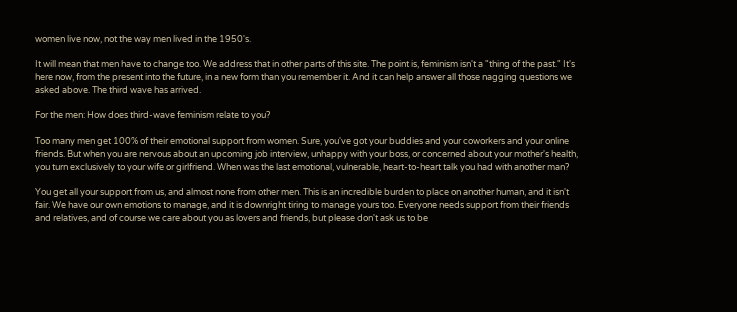women live now, not the way men lived in the 1950's.

It will mean that men have to change too. We address that in other parts of this site. The point is, feminism isn't a "thing of the past." It's here now, from the present into the future, in a new form than you remember it. And it can help answer all those nagging questions we asked above. The third wave has arrived.

For the men: How does third-wave feminism relate to you?

Too many men get 100% of their emotional support from women. Sure, you've got your buddies and your coworkers and your online friends. But when you are nervous about an upcoming job interview, unhappy with your boss, or concerned about your mother's health, you turn exclusively to your wife or girlfriend. When was the last emotional, vulnerable, heart-to-heart talk you had with another man?

You get all your support from us, and almost none from other men. This is an incredible burden to place on another human, and it isn't fair. We have our own emotions to manage, and it is downright tiring to manage yours too. Everyone needs support from their friends and relatives, and of course we care about you as lovers and friends, but please don't ask us to be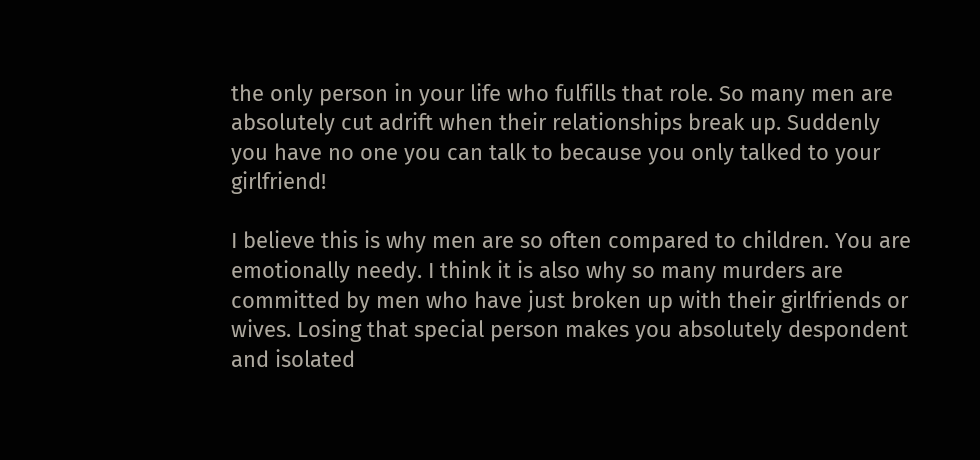the only person in your life who fulfills that role. So many men are absolutely cut adrift when their relationships break up. Suddenly you have no one you can talk to because you only talked to your girlfriend!

I believe this is why men are so often compared to children. You are emotionally needy. I think it is also why so many murders are committed by men who have just broken up with their girlfriends or wives. Losing that special person makes you absolutely despondent and isolated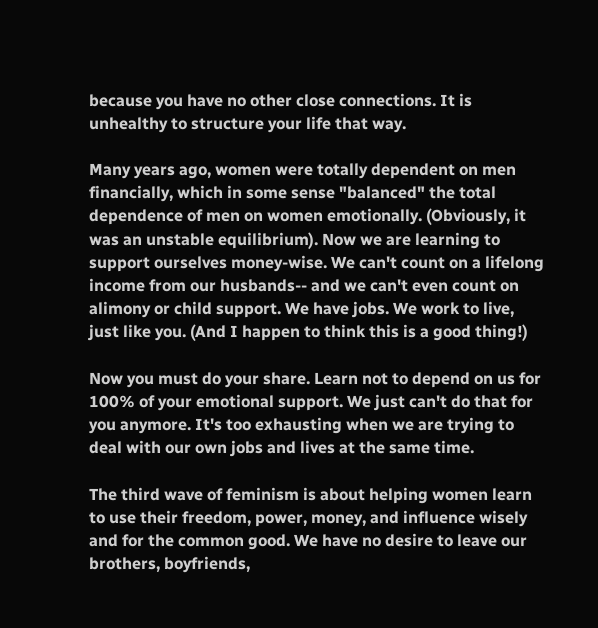because you have no other close connections. It is unhealthy to structure your life that way.

Many years ago, women were totally dependent on men financially, which in some sense "balanced" the total dependence of men on women emotionally. (Obviously, it was an unstable equilibrium). Now we are learning to support ourselves money-wise. We can't count on a lifelong income from our husbands-- and we can't even count on alimony or child support. We have jobs. We work to live, just like you. (And I happen to think this is a good thing!)

Now you must do your share. Learn not to depend on us for 100% of your emotional support. We just can't do that for you anymore. It's too exhausting when we are trying to deal with our own jobs and lives at the same time.

The third wave of feminism is about helping women learn to use their freedom, power, money, and influence wisely and for the common good. We have no desire to leave our brothers, boyfriends,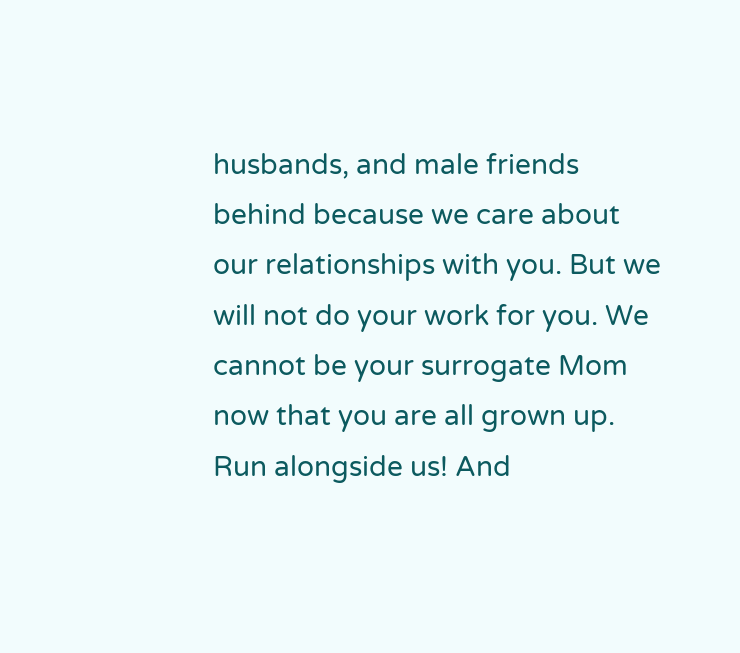husbands, and male friends behind because we care about our relationships with you. But we will not do your work for you. We cannot be your surrogate Mom now that you are all grown up. Run alongside us! And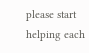please start helping each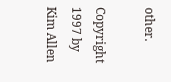other.

Copyright 1997 by Kim Allen